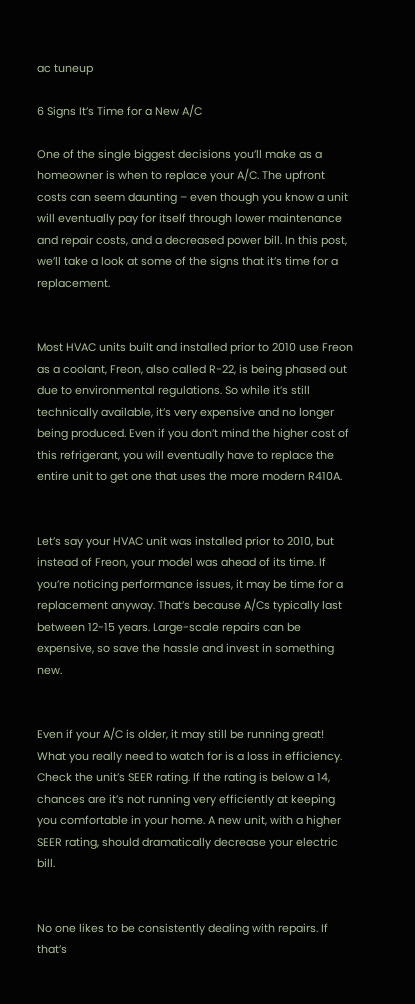ac tuneup

6 Signs It’s Time for a New A/C

One of the single biggest decisions you’ll make as a homeowner is when to replace your A/C. The upfront costs can seem daunting – even though you know a unit will eventually pay for itself through lower maintenance and repair costs, and a decreased power bill. In this post, we’ll take a look at some of the signs that it’s time for a replacement.


Most HVAC units built and installed prior to 2010 use Freon as a coolant, Freon, also called R-22, is being phased out due to environmental regulations. So while it’s still technically available, it’s very expensive and no longer being produced. Even if you don’t mind the higher cost of this refrigerant, you will eventually have to replace the entire unit to get one that uses the more modern R410A.


Let’s say your HVAC unit was installed prior to 2010, but instead of Freon, your model was ahead of its time. If you’re noticing performance issues, it may be time for a replacement anyway. That’s because A/Cs typically last between 12-15 years. Large-scale repairs can be expensive, so save the hassle and invest in something new.


Even if your A/C is older, it may still be running great! What you really need to watch for is a loss in efficiency. Check the unit’s SEER rating. If the rating is below a 14, chances are it’s not running very efficiently at keeping you comfortable in your home. A new unit, with a higher SEER rating, should dramatically decrease your electric bill.


No one likes to be consistently dealing with repairs. If that’s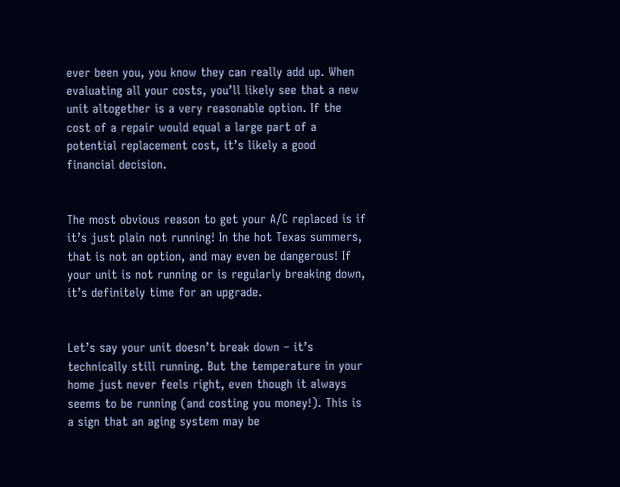ever been you, you know they can really add up. When evaluating all your costs, you’ll likely see that a new unit altogether is a very reasonable option. If the cost of a repair would equal a large part of a potential replacement cost, it’s likely a good financial decision.


The most obvious reason to get your A/C replaced is if it’s just plain not running! In the hot Texas summers, that is not an option, and may even be dangerous! If your unit is not running or is regularly breaking down, it’s definitely time for an upgrade.


Let’s say your unit doesn’t break down – it’s technically still running. But the temperature in your home just never feels right, even though it always seems to be running (and costing you money!). This is a sign that an aging system may be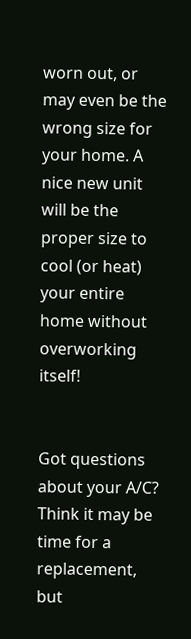worn out, or may even be the wrong size for your home. A nice new unit will be the proper size to cool (or heat) your entire home without overworking itself!


Got questions about your A/C? Think it may be time for a replacement, but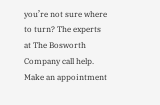you’re not sure where to turn? The experts at The Bosworth Company call help. Make an appointment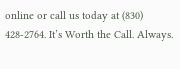online or call us today at (830) 428-2764. It’s Worth the Call. Always.